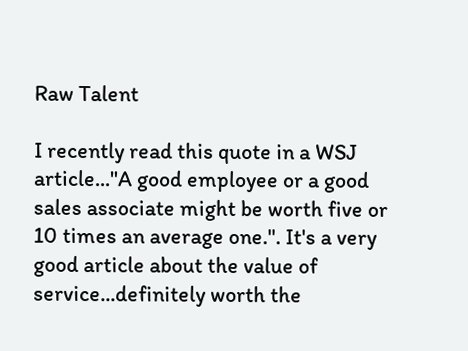Raw Talent

I recently read this quote in a WSJ article..."A good employee or a good sales associate might be worth five or 10 times an average one.". It's a very good article about the value of service...definitely worth the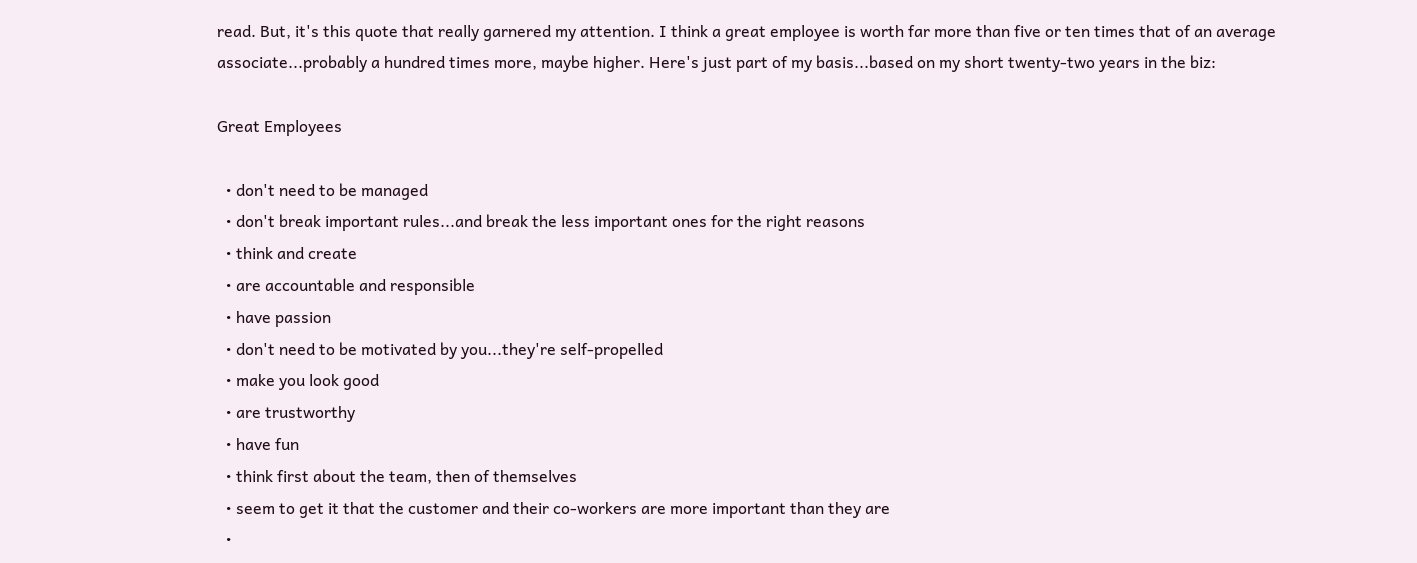read. But, it's this quote that really garnered my attention. I think a great employee is worth far more than five or ten times that of an average associate...probably a hundred times more, maybe higher. Here's just part of my basis...based on my short twenty-two years in the biz:

Great Employees

  • don't need to be managed
  • don't break important rules...and break the less important ones for the right reasons
  • think and create
  • are accountable and responsible
  • have passion
  • don't need to be motivated by you...they're self-propelled
  • make you look good
  • are trustworthy
  • have fun
  • think first about the team, then of themselves
  • seem to get it that the customer and their co-workers are more important than they are
  •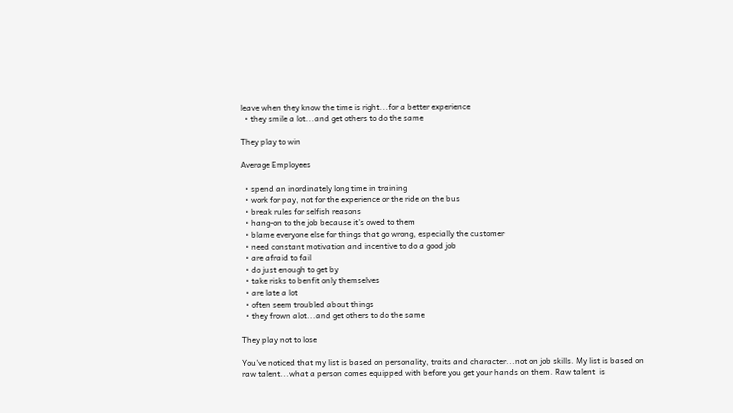leave when they know the time is right...for a better experience
  • they smile a lot...and get others to do the same

They play to win

Average Employees

  • spend an inordinately long time in training
  • work for pay, not for the experience or the ride on the bus
  • break rules for selfish reasons
  • hang-on to the job because it's owed to them
  • blame everyone else for things that go wrong, especially the customer
  • need constant motivation and incentive to do a good job
  • are afraid to fail
  • do just enough to get by
  • take risks to benfit only themselves
  • are late a lot
  • often seem troubled about things
  • they frown alot...and get others to do the same

They play not to lose

You've noticed that my list is based on personality, traits and character...not on job skills. My list is based on raw talent...what a person comes equipped with before you get your hands on them. Raw talent  is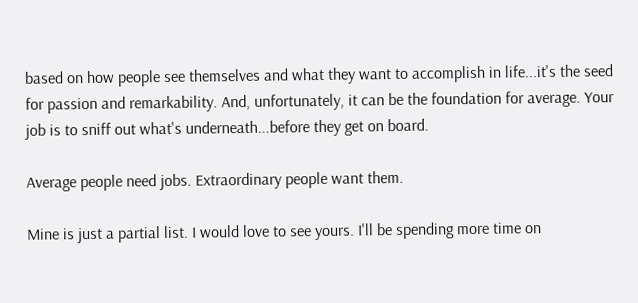based on how people see themselves and what they want to accomplish in life...it's the seed for passion and remarkability. And, unfortunately, it can be the foundation for average. Your job is to sniff out what's underneath...before they get on board.

Average people need jobs. Extraordinary people want them.

Mine is just a partial list. I would love to see yours. I'll be spending more time on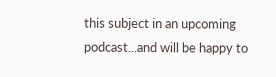this subject in an upcoming podcast...and will be happy to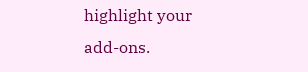highlight your add-ons.